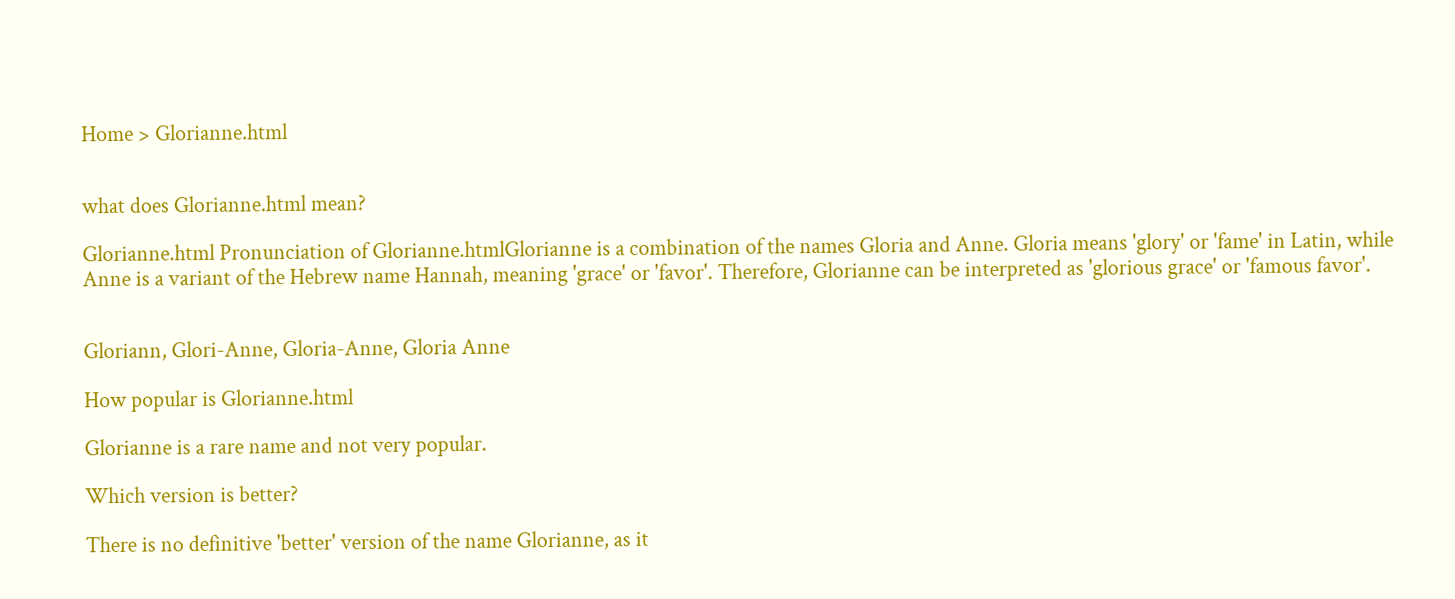Home > Glorianne.html


what does Glorianne.html mean?

Glorianne.html Pronunciation of Glorianne.htmlGlorianne is a combination of the names Gloria and Anne. Gloria means 'glory' or 'fame' in Latin, while Anne is a variant of the Hebrew name Hannah, meaning 'grace' or 'favor'. Therefore, Glorianne can be interpreted as 'glorious grace' or 'famous favor'.


Gloriann, Glori-Anne, Gloria-Anne, Gloria Anne

How popular is Glorianne.html

Glorianne is a rare name and not very popular.

Which version is better?

There is no definitive 'better' version of the name Glorianne, as it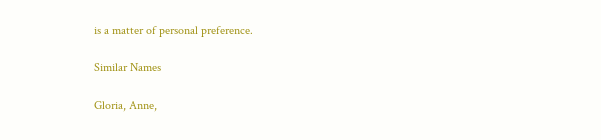is a matter of personal preference.

Similar Names

Gloria, Anne,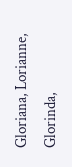Gloriana, Lorianne, Glorinda,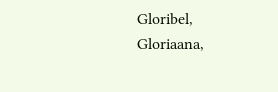Gloribel, Gloriaana,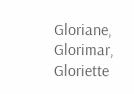Gloriane, Glorimar, Gloriette